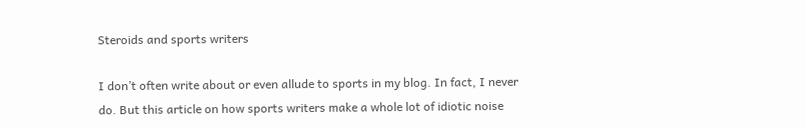Steroids and sports writers

I don’t often write about or even allude to sports in my blog. In fact, I never do. But this article on how sports writers make a whole lot of idiotic noise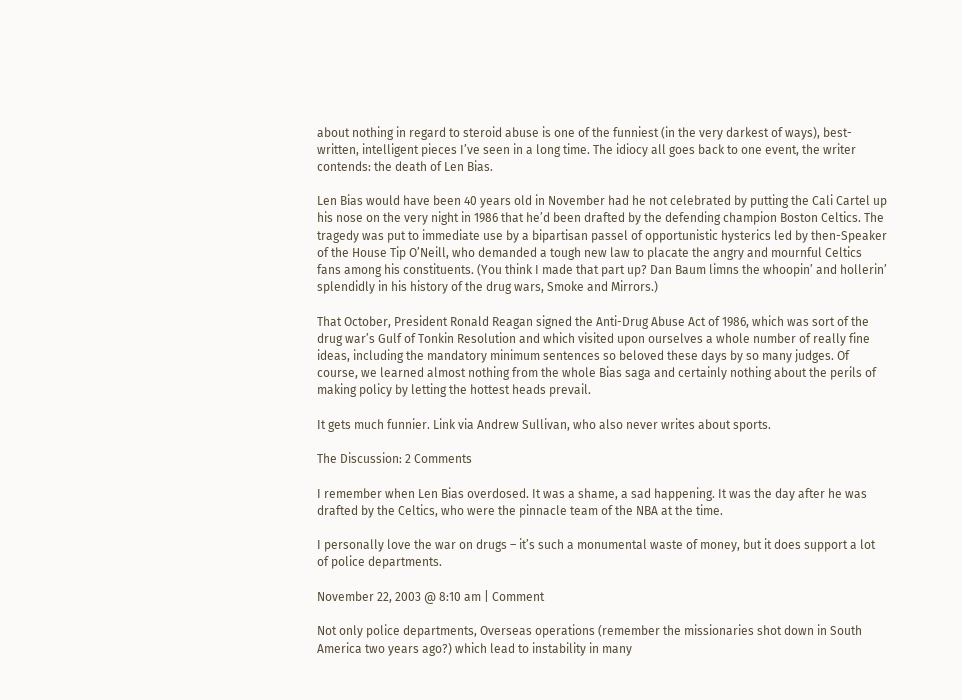about nothing in regard to steroid abuse is one of the funniest (in the very darkest of ways), best-written, intelligent pieces I’ve seen in a long time. The idiocy all goes back to one event, the writer contends: the death of Len Bias.

Len Bias would have been 40 years old in November had he not celebrated by putting the Cali Cartel up his nose on the very night in 1986 that he’d been drafted by the defending champion Boston Celtics. The tragedy was put to immediate use by a bipartisan passel of opportunistic hysterics led by then-Speaker of the House Tip O’Neill, who demanded a tough new law to placate the angry and mournful Celtics fans among his constituents. (You think I made that part up? Dan Baum limns the whoopin’ and hollerin’ splendidly in his history of the drug wars, Smoke and Mirrors.)

That October, President Ronald Reagan signed the Anti-Drug Abuse Act of 1986, which was sort of the drug war’s Gulf of Tonkin Resolution and which visited upon ourselves a whole number of really fine ideas, including the mandatory minimum sentences so beloved these days by so many judges. Of course, we learned almost nothing from the whole Bias saga and certainly nothing about the perils of making policy by letting the hottest heads prevail.

It gets much funnier. Link via Andrew Sullivan, who also never writes about sports.

The Discussion: 2 Comments

I remember when Len Bias overdosed. It was a shame, a sad happening. It was the day after he was drafted by the Celtics, who were the pinnacle team of the NBA at the time.

I personally love the war on drugs – it’s such a monumental waste of money, but it does support a lot of police departments.

November 22, 2003 @ 8:10 am | Comment

Not only police departments, Overseas operations (remember the missionaries shot down in South America two years ago?) which lead to instability in many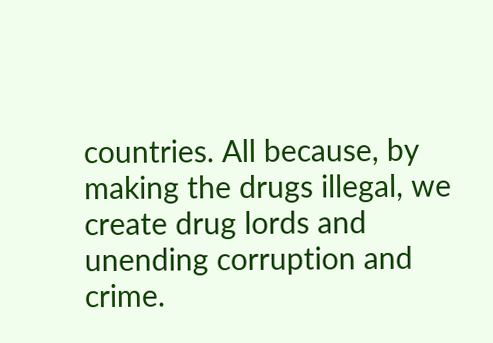countries. All because, by making the drugs illegal, we create drug lords and unending corruption and crime.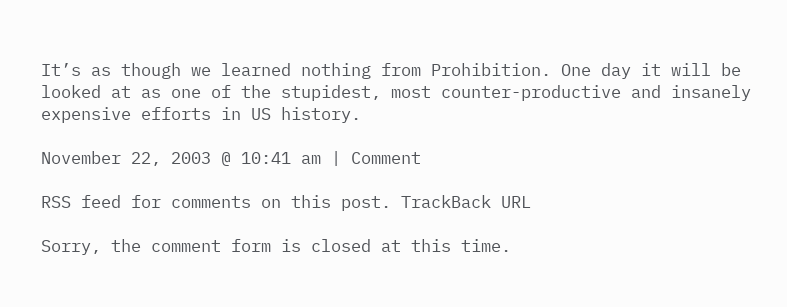It’s as though we learned nothing from Prohibition. One day it will be looked at as one of the stupidest, most counter-productive and insanely expensive efforts in US history.

November 22, 2003 @ 10:41 am | Comment

RSS feed for comments on this post. TrackBack URL

Sorry, the comment form is closed at this time.